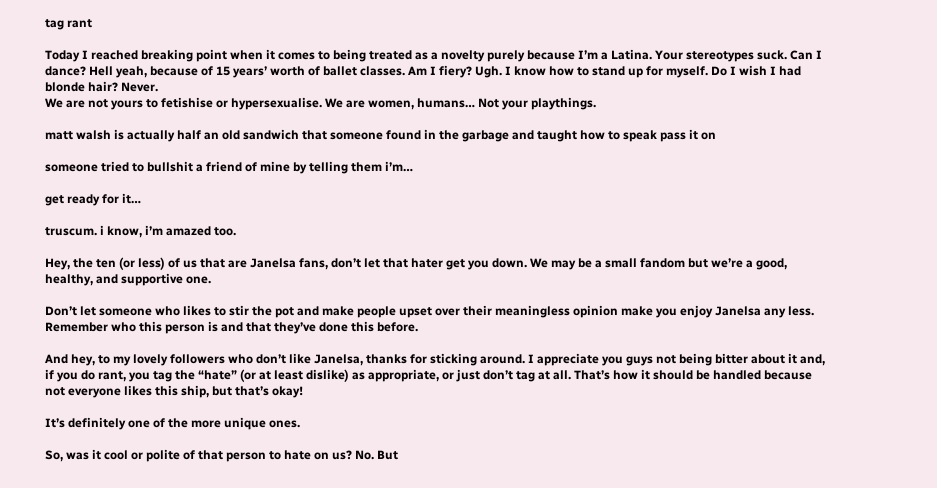tag rant

Today I reached breaking point when it comes to being treated as a novelty purely because I’m a Latina. Your stereotypes suck. Can I dance? Hell yeah, because of 15 years’ worth of ballet classes. Am I fiery? Ugh. I know how to stand up for myself. Do I wish I had blonde hair? Never.
We are not yours to fetishise or hypersexualise. We are women, humans… Not your playthings.

matt walsh is actually half an old sandwich that someone found in the garbage and taught how to speak pass it on

someone tried to bullshit a friend of mine by telling them i’m…

get ready for it…

truscum. i know, i’m amazed too.

Hey, the ten (or less) of us that are Janelsa fans, don’t let that hater get you down. We may be a small fandom but we’re a good, healthy, and supportive one.

Don’t let someone who likes to stir the pot and make people upset over their meaningless opinion make you enjoy Janelsa any less. Remember who this person is and that they’ve done this before.

And hey, to my lovely followers who don’t like Janelsa, thanks for sticking around. I appreciate you guys not being bitter about it and, if you do rant, you tag the “hate” (or at least dislike) as appropriate, or just don’t tag at all. That’s how it should be handled because not everyone likes this ship, but that’s okay!

It’s definitely one of the more unique ones.

So, was it cool or polite of that person to hate on us? No. But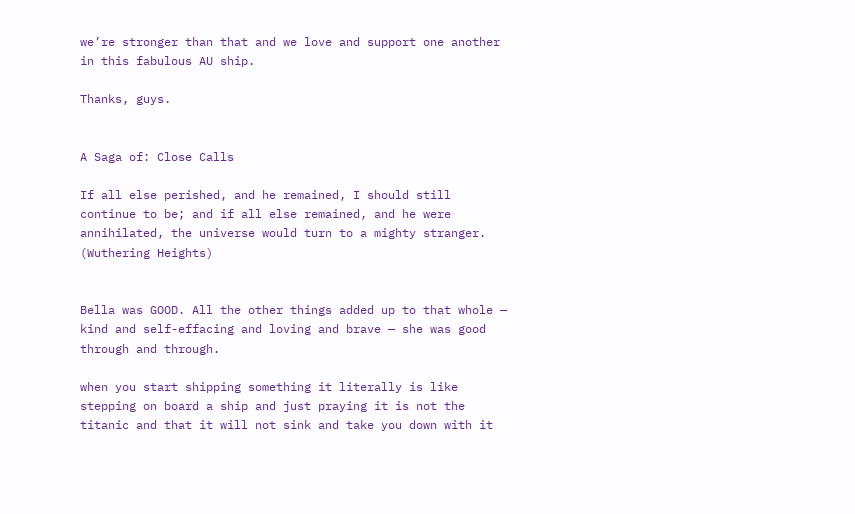we’re stronger than that and we love and support one another in this fabulous AU ship.

Thanks, guys.


A Saga of: Close Calls

If all else perished, and he remained, I should still continue to be; and if all else remained, and he were annihilated, the universe would turn to a mighty stranger. (Wuthering Heights)


Bella was GOOD. All the other things added up to that whole — kind and self-effacing and loving and brave — she was good through and through.

when you start shipping something it literally is like stepping on board a ship and just praying it is not the titanic and that it will not sink and take you down with it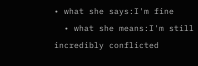• what she says:I'm fine
  • what she means:I'm still incredibly conflicted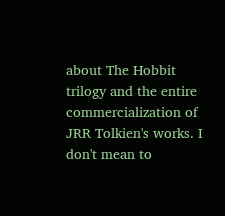about The Hobbit trilogy and the entire commercialization of JRR Tolkien's works. I don't mean to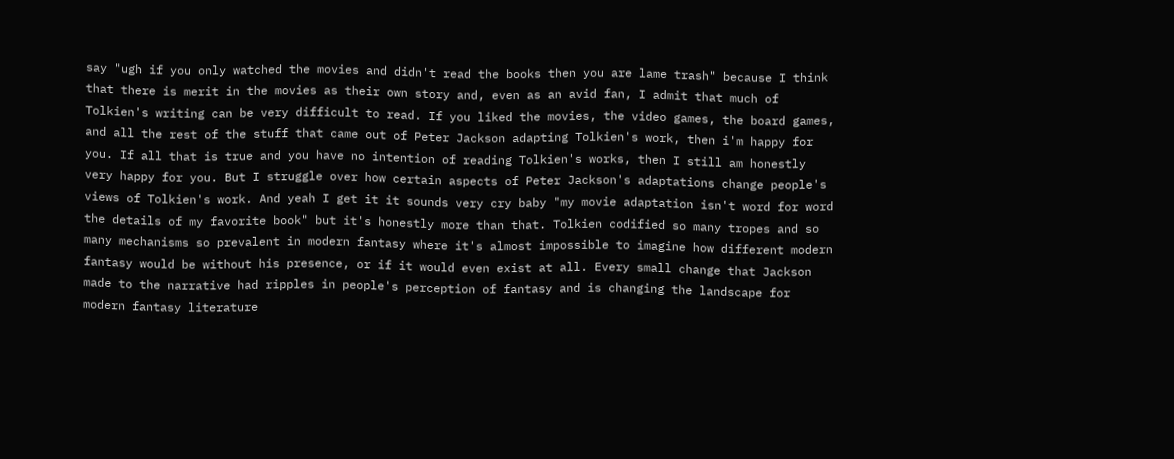say "ugh if you only watched the movies and didn't read the books then you are lame trash" because I think that there is merit in the movies as their own story and, even as an avid fan, I admit that much of Tolkien's writing can be very difficult to read. If you liked the movies, the video games, the board games, and all the rest of the stuff that came out of Peter Jackson adapting Tolkien's work, then i'm happy for you. If all that is true and you have no intention of reading Tolkien's works, then I still am honestly very happy for you. But I struggle over how certain aspects of Peter Jackson's adaptations change people's views of Tolkien's work. And yeah I get it it sounds very cry baby "my movie adaptation isn't word for word the details of my favorite book" but it's honestly more than that. Tolkien codified so many tropes and so many mechanisms so prevalent in modern fantasy where it's almost impossible to imagine how different modern fantasy would be without his presence, or if it would even exist at all. Every small change that Jackson made to the narrative had ripples in people's perception of fantasy and is changing the landscape for modern fantasy literature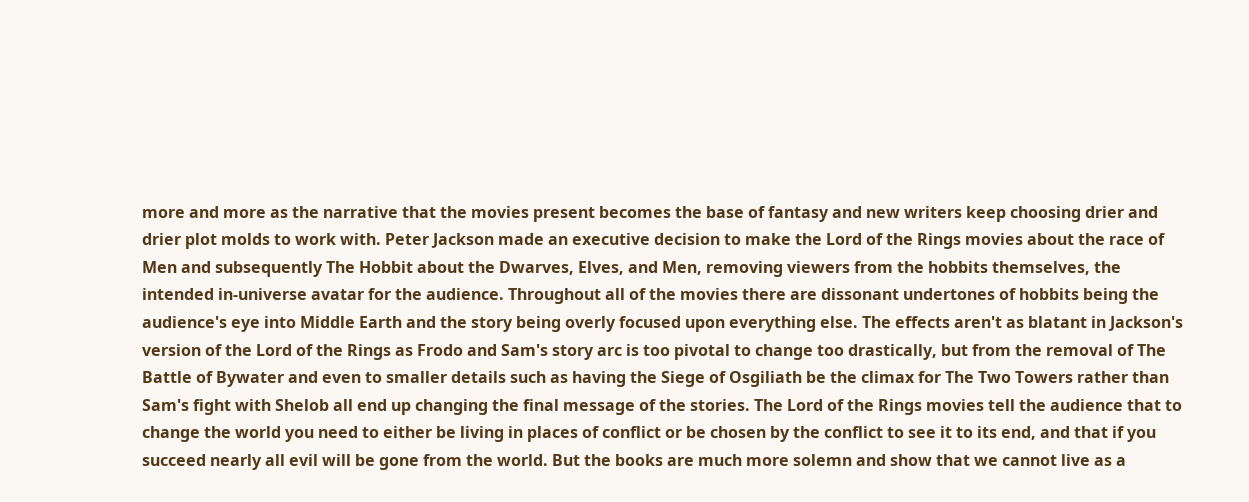more and more as the narrative that the movies present becomes the base of fantasy and new writers keep choosing drier and drier plot molds to work with. Peter Jackson made an executive decision to make the Lord of the Rings movies about the race of Men and subsequently The Hobbit about the Dwarves, Elves, and Men, removing viewers from the hobbits themselves, the intended in-universe avatar for the audience. Throughout all of the movies there are dissonant undertones of hobbits being the audience's eye into Middle Earth and the story being overly focused upon everything else. The effects aren't as blatant in Jackson's version of the Lord of the Rings as Frodo and Sam's story arc is too pivotal to change too drastically, but from the removal of The Battle of Bywater and even to smaller details such as having the Siege of Osgiliath be the climax for The Two Towers rather than Sam's fight with Shelob all end up changing the final message of the stories. The Lord of the Rings movies tell the audience that to change the world you need to either be living in places of conflict or be chosen by the conflict to see it to its end, and that if you succeed nearly all evil will be gone from the world. But the books are much more solemn and show that we cannot live as a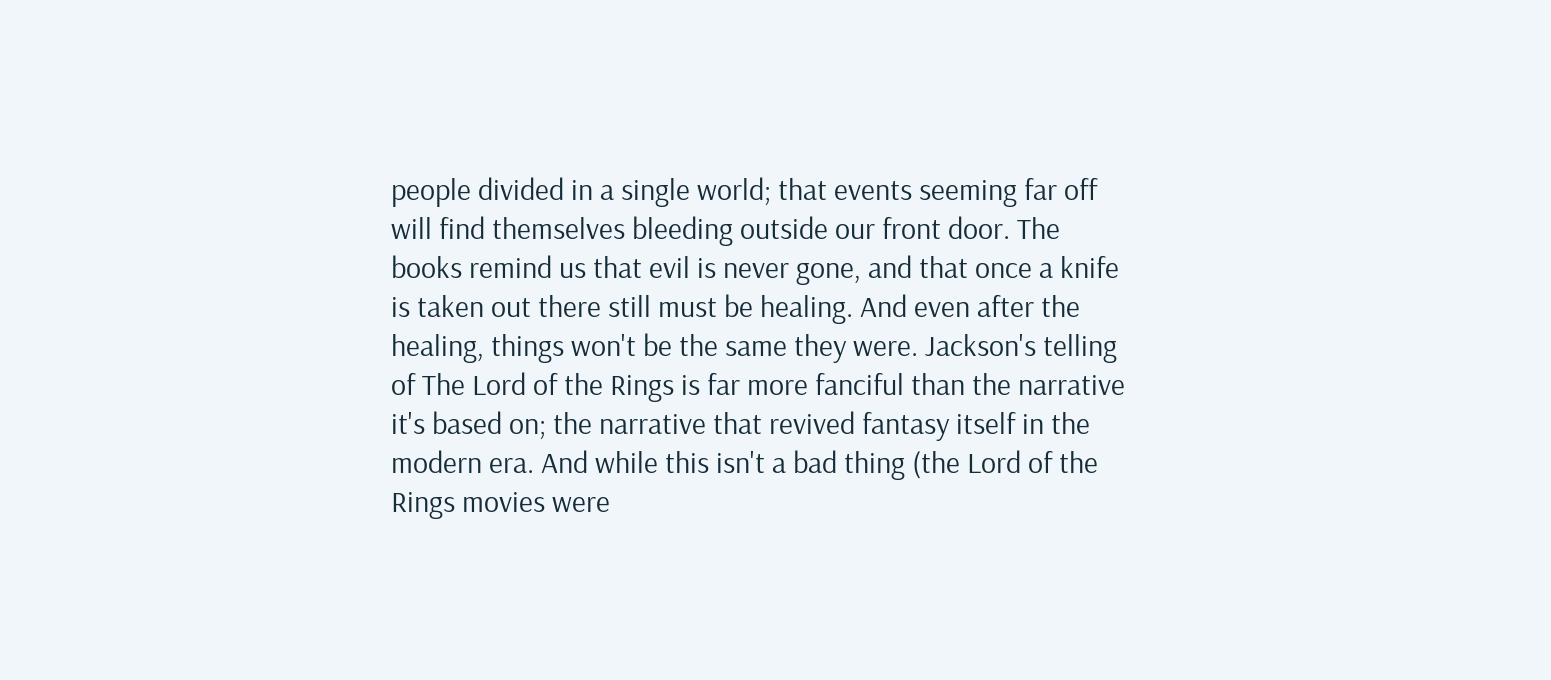people divided in a single world; that events seeming far off will find themselves bleeding outside our front door. The books remind us that evil is never gone, and that once a knife is taken out there still must be healing. And even after the healing, things won't be the same they were. Jackson's telling of The Lord of the Rings is far more fanciful than the narrative it's based on; the narrative that revived fantasy itself in the modern era. And while this isn't a bad thing (the Lord of the Rings movies were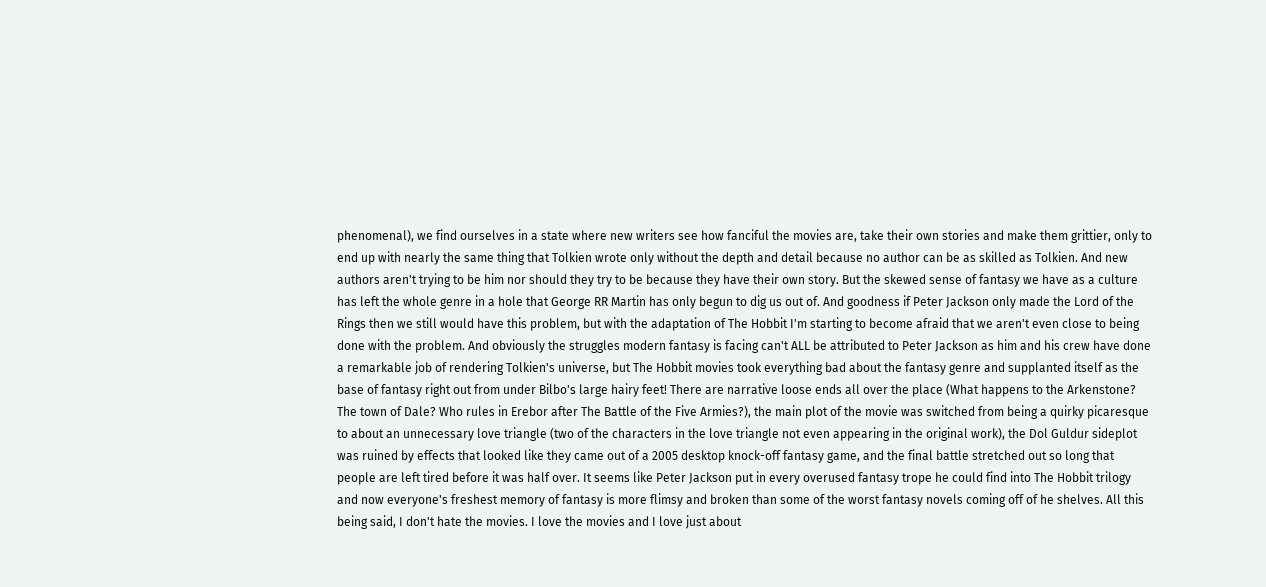phenomenal), we find ourselves in a state where new writers see how fanciful the movies are, take their own stories and make them grittier, only to end up with nearly the same thing that Tolkien wrote only without the depth and detail because no author can be as skilled as Tolkien. And new authors aren't trying to be him nor should they try to be because they have their own story. But the skewed sense of fantasy we have as a culture has left the whole genre in a hole that George RR Martin has only begun to dig us out of. And goodness if Peter Jackson only made the Lord of the Rings then we still would have this problem, but with the adaptation of The Hobbit I'm starting to become afraid that we aren't even close to being done with the problem. And obviously the struggles modern fantasy is facing can't ALL be attributed to Peter Jackson as him and his crew have done a remarkable job of rendering Tolkien's universe, but The Hobbit movies took everything bad about the fantasy genre and supplanted itself as the base of fantasy right out from under Bilbo's large hairy feet! There are narrative loose ends all over the place (What happens to the Arkenstone? The town of Dale? Who rules in Erebor after The Battle of the Five Armies?), the main plot of the movie was switched from being a quirky picaresque to about an unnecessary love triangle (two of the characters in the love triangle not even appearing in the original work), the Dol Guldur sideplot was ruined by effects that looked like they came out of a 2005 desktop knock-off fantasy game, and the final battle stretched out so long that people are left tired before it was half over. It seems like Peter Jackson put in every overused fantasy trope he could find into The Hobbit trilogy and now everyone's freshest memory of fantasy is more flimsy and broken than some of the worst fantasy novels coming off of he shelves. All this being said, I don't hate the movies. I love the movies and I love just about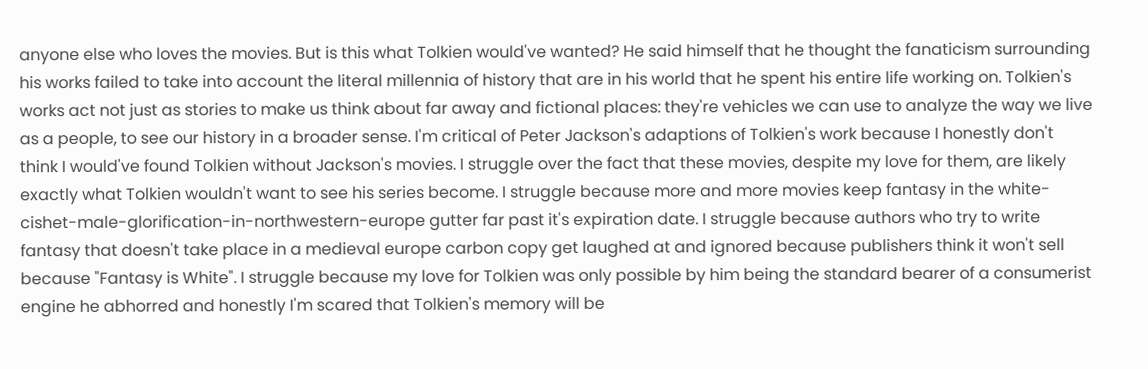anyone else who loves the movies. But is this what Tolkien would've wanted? He said himself that he thought the fanaticism surrounding his works failed to take into account the literal millennia of history that are in his world that he spent his entire life working on. Tolkien's works act not just as stories to make us think about far away and fictional places: they're vehicles we can use to analyze the way we live as a people, to see our history in a broader sense. I'm critical of Peter Jackson's adaptions of Tolkien's work because I honestly don't think I would've found Tolkien without Jackson's movies. I struggle over the fact that these movies, despite my love for them, are likely exactly what Tolkien wouldn't want to see his series become. I struggle because more and more movies keep fantasy in the white-cishet-male-glorification-in-northwestern-europe gutter far past it's expiration date. I struggle because authors who try to write fantasy that doesn't take place in a medieval europe carbon copy get laughed at and ignored because publishers think it won't sell because "Fantasy is White". I struggle because my love for Tolkien was only possible by him being the standard bearer of a consumerist engine he abhorred and honestly I'm scared that Tolkien's memory will be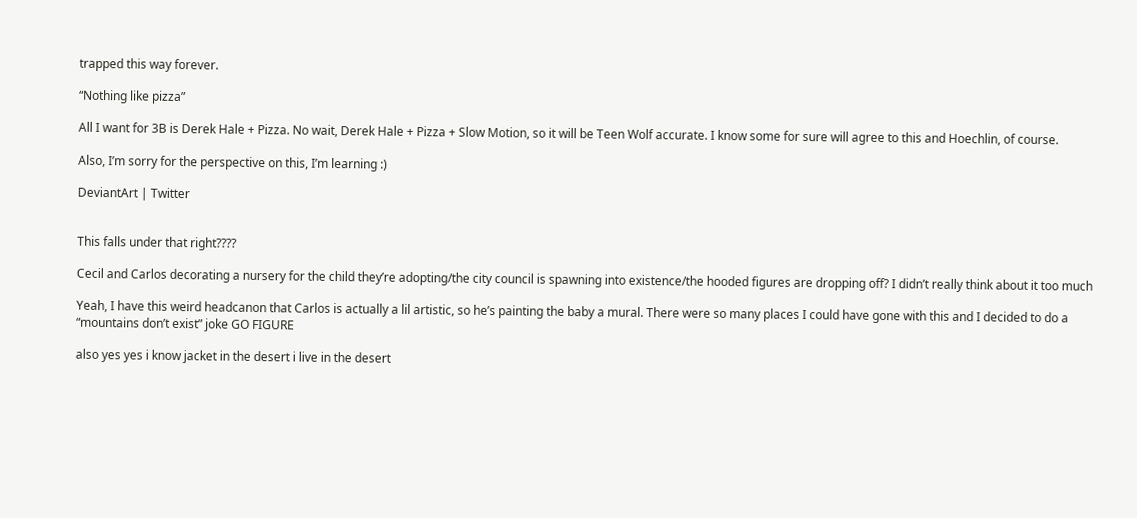trapped this way forever.

“Nothing like pizza”

All I want for 3B is Derek Hale + Pizza. No wait, Derek Hale + Pizza + Slow Motion, so it will be Teen Wolf accurate. I know some for sure will agree to this and Hoechlin, of course.

Also, I’m sorry for the perspective on this, I’m learning :)

DeviantArt | Twitter


This falls under that right????

Cecil and Carlos decorating a nursery for the child they’re adopting/the city council is spawning into existence/the hooded figures are dropping off? I didn’t really think about it too much

Yeah, I have this weird headcanon that Carlos is actually a lil artistic, so he’s painting the baby a mural. There were so many places I could have gone with this and I decided to do a “mountains don’t exist” joke GO FIGURE

also yes yes i know jacket in the desert i live in the desert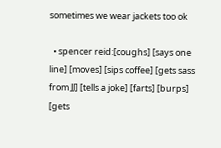sometimes we wear jackets too ok

  • spencer reid:[coughs] [says one line] [moves] [sips coffee] [gets sass from JJ] [tells a joke] [farts] [burps] [gets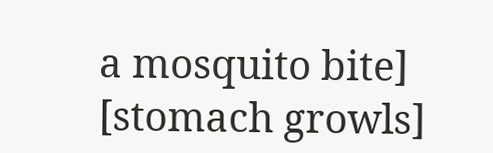a mosquito bite] [stomach growls]